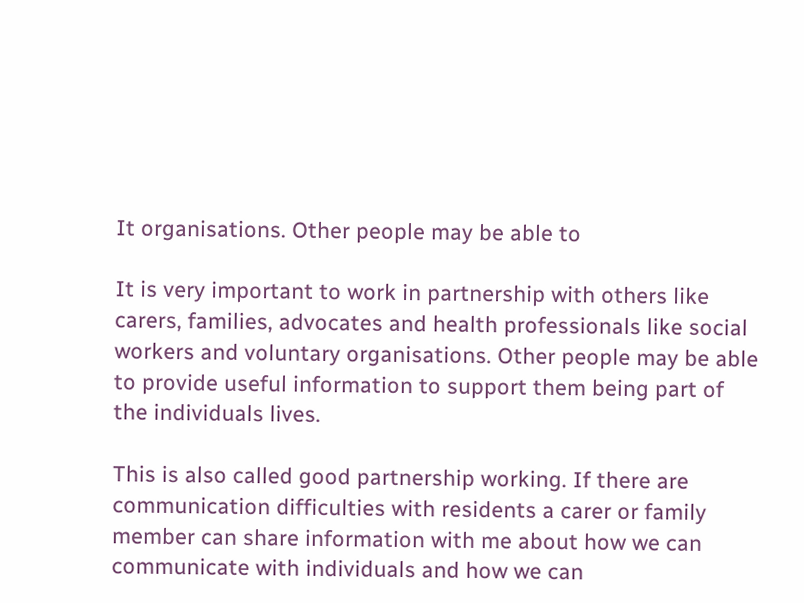It organisations. Other people may be able to

It is very important to work in partnership with others like carers, families, advocates and health professionals like social workers and voluntary organisations. Other people may be able to provide useful information to support them being part of the individuals lives.

This is also called good partnership working. If there are communication difficulties with residents a carer or family member can share information with me about how we can communicate with individuals and how we can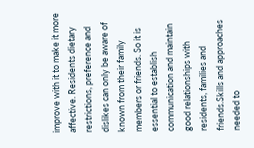improve with it to make it more affective. Residents dietary restrictions, preference and dislikes can only be aware of known from their family members or friends. So it is essential to establish communication and maintain good relationships with residents, families and friends.Skills and approaches needed to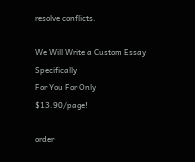resolve conflicts.

We Will Write a Custom Essay Specifically
For You For Only $13.90/page!

order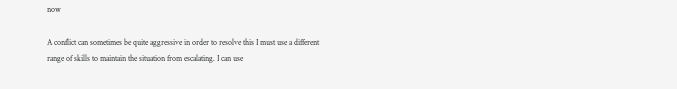now

A conflict can sometimes be quite aggressive in order to resolve this I must use a different range of skills to maintain the situation from escalating. I can use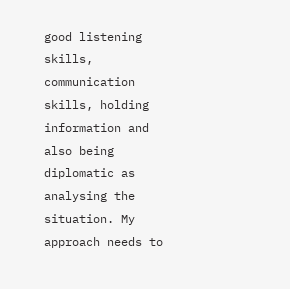good listening skills, communication skills, holding information and also being diplomatic as analysing the situation. My approach needs to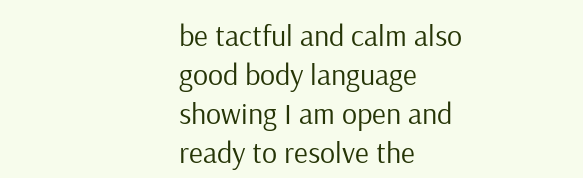be tactful and calm also good body language showing I am open and ready to resolve the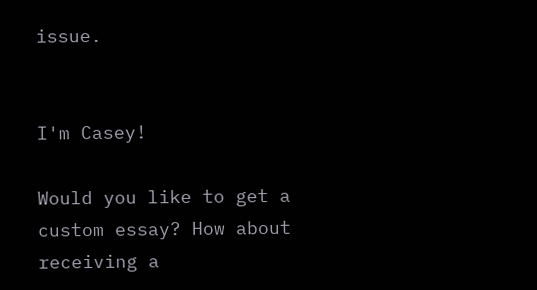issue.


I'm Casey!

Would you like to get a custom essay? How about receiving a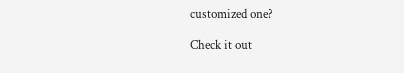customized one?

Check it out